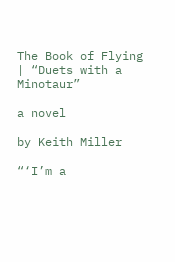The Book of Flying | “Duets with a Minotaur”

a novel

by Keith Miller

“‘I’m a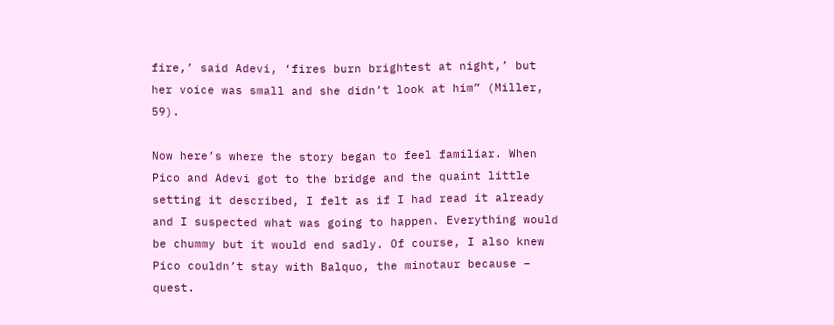fire,’ said Adevi, ‘fires burn brightest at night,’ but her voice was small and she didn’t look at him” (Miller, 59).

Now here’s where the story began to feel familiar. When Pico and Adevi got to the bridge and the quaint little setting it described, I felt as if I had read it already and I suspected what was going to happen. Everything would be chummy but it would end sadly. Of course, I also knew Pico couldn’t stay with Balquo, the minotaur because – quest.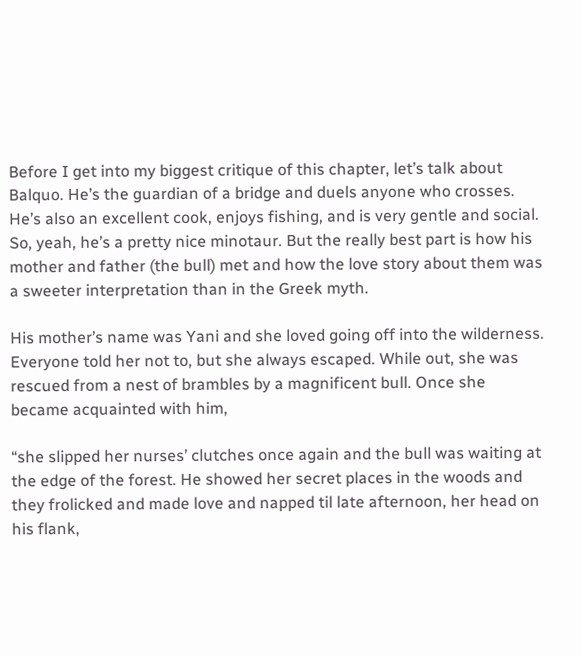Before I get into my biggest critique of this chapter, let’s talk about Balquo. He’s the guardian of a bridge and duels anyone who crosses. He’s also an excellent cook, enjoys fishing, and is very gentle and social. So, yeah, he’s a pretty nice minotaur. But the really best part is how his mother and father (the bull) met and how the love story about them was a sweeter interpretation than in the Greek myth.

His mother’s name was Yani and she loved going off into the wilderness. Everyone told her not to, but she always escaped. While out, she was rescued from a nest of brambles by a magnificent bull. Once she became acquainted with him,

“she slipped her nurses’ clutches once again and the bull was waiting at the edge of the forest. He showed her secret places in the woods and they frolicked and made love and napped til late afternoon, her head on his flank,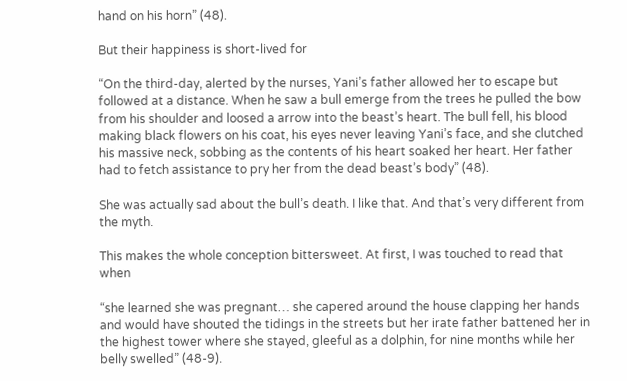hand on his horn” (48).

But their happiness is short-lived for

“On the third-day, alerted by the nurses, Yani’s father allowed her to escape but followed at a distance. When he saw a bull emerge from the trees he pulled the bow from his shoulder and loosed a arrow into the beast’s heart. The bull fell, his blood making black flowers on his coat, his eyes never leaving Yani’s face, and she clutched his massive neck, sobbing as the contents of his heart soaked her heart. Her father had to fetch assistance to pry her from the dead beast’s body” (48).

She was actually sad about the bull’s death. I like that. And that’s very different from the myth.

This makes the whole conception bittersweet. At first, I was touched to read that when

“she learned she was pregnant… she capered around the house clapping her hands and would have shouted the tidings in the streets but her irate father battened her in the highest tower where she stayed, gleeful as a dolphin, for nine months while her belly swelled” (48-9).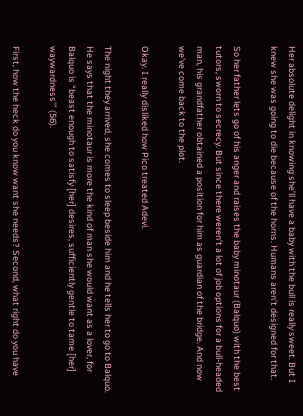Her absolute delight in knowing she’ll have a baby with the bull is really sweet. But I knew she was going to die because of the horns. Humans aren’t designed for that.

So her father lets go of his anger and raises the baby minotaur (Balquo) with the best tutors, sworn to secrecy. But since there weren’t a lot of job options for a bull-headed man, his grandfather obtained a position for him as guardian of the bridge. And now we’ve come back to the plot.

Okay. I really disliked how Pico treated Adevi.

The night they arrived, she comes to sleep beside him and he tells her to go to Balquo. He says that the minotaur is more the kind of man she would want as a lover, for Balquo is “beast enough to satisfy [her] desires, sufficiently gentle to tame [her] waywardness'” (56).

First, how the heck do you know want she needs? Second, what right do you have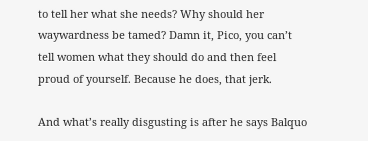to tell her what she needs? Why should her waywardness be tamed? Damn it, Pico, you can’t tell women what they should do and then feel proud of yourself. Because he does, that jerk.

And what’s really disgusting is after he says Balquo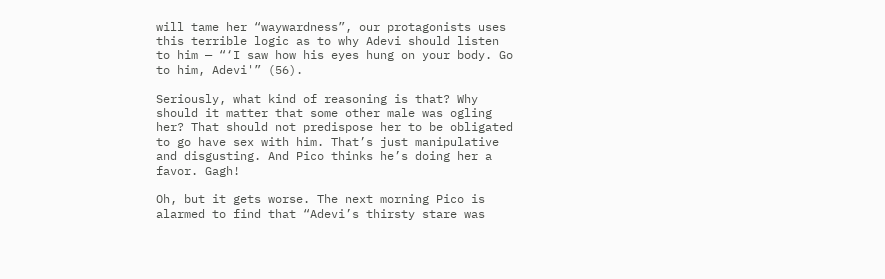will tame her “waywardness”, our protagonists uses this terrible logic as to why Adevi should listen to him — “‘I saw how his eyes hung on your body. Go to him, Adevi'” (56).

Seriously, what kind of reasoning is that? Why should it matter that some other male was ogling her? That should not predispose her to be obligated to go have sex with him. That’s just manipulative and disgusting. And Pico thinks he’s doing her a favor. Gagh!

Oh, but it gets worse. The next morning Pico is alarmed to find that “Adevi’s thirsty stare was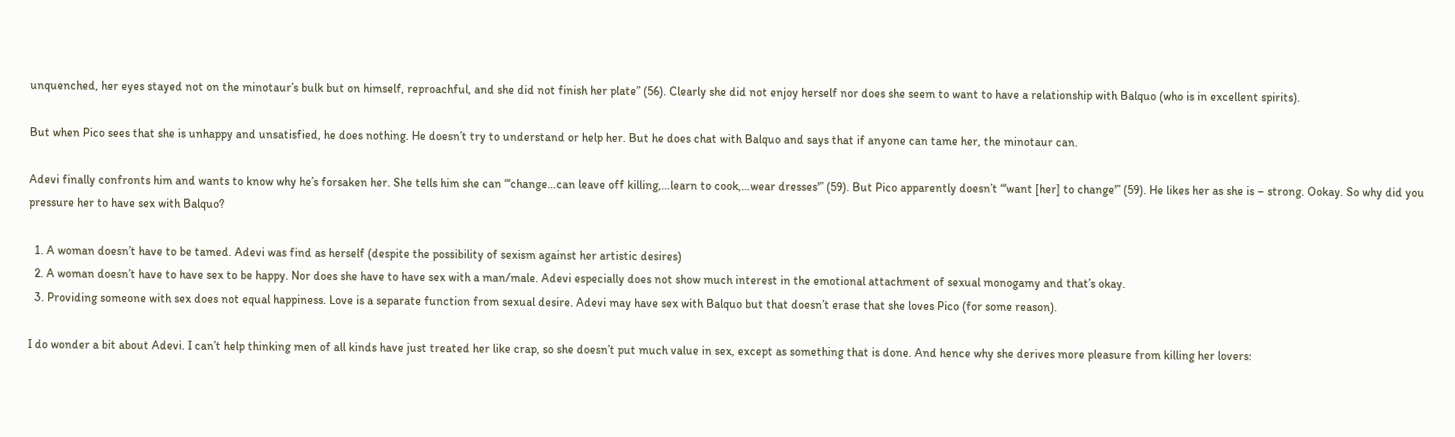unquenched, her eyes stayed not on the minotaur’s bulk but on himself, reproachful, and she did not finish her plate” (56). Clearly she did not enjoy herself nor does she seem to want to have a relationship with Balquo (who is in excellent spirits).

But when Pico sees that she is unhappy and unsatisfied, he does nothing. He doesn’t try to understand or help her. But he does chat with Balquo and says that if anyone can tame her, the minotaur can.

Adevi finally confronts him and wants to know why he’s forsaken her. She tells him she can “‘change…can leave off killing,…learn to cook,…wear dresses'” (59). But Pico apparently doesn’t “‘want [her] to change'” (59). He likes her as she is – strong. Ookay. So why did you pressure her to have sex with Balquo?

  1. A woman doesn’t have to be tamed. Adevi was find as herself (despite the possibility of sexism against her artistic desires)
  2. A woman doesn’t have to have sex to be happy. Nor does she have to have sex with a man/male. Adevi especially does not show much interest in the emotional attachment of sexual monogamy and that’s okay.
  3. Providing someone with sex does not equal happiness. Love is a separate function from sexual desire. Adevi may have sex with Balquo but that doesn’t erase that she loves Pico (for some reason).

I do wonder a bit about Adevi. I can’t help thinking men of all kinds have just treated her like crap, so she doesn’t put much value in sex, except as something that is done. And hence why she derives more pleasure from killing her lovers: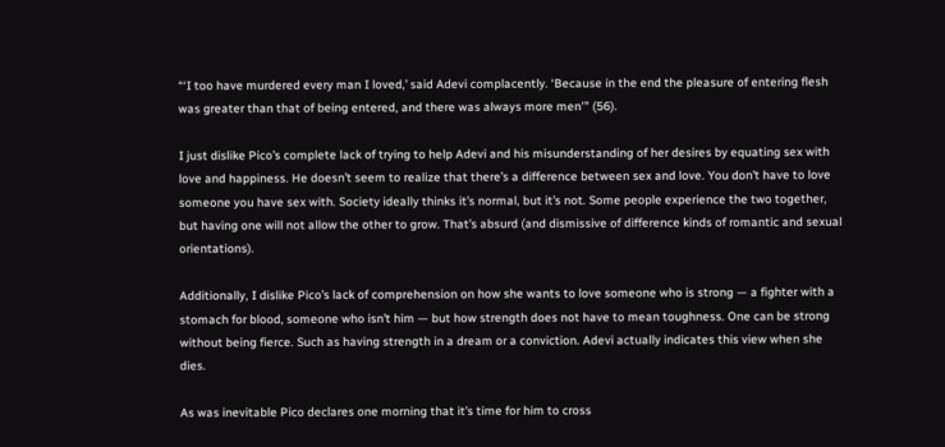“‘I too have murdered every man I loved,’ said Adevi complacently. ‘Because in the end the pleasure of entering flesh was greater than that of being entered, and there was always more men'” (56).

I just dislike Pico’s complete lack of trying to help Adevi and his misunderstanding of her desires by equating sex with love and happiness. He doesn’t seem to realize that there’s a difference between sex and love. You don’t have to love someone you have sex with. Society ideally thinks it’s normal, but it’s not. Some people experience the two together, but having one will not allow the other to grow. That’s absurd (and dismissive of difference kinds of romantic and sexual orientations).

Additionally, I dislike Pico’s lack of comprehension on how she wants to love someone who is strong — a fighter with a stomach for blood, someone who isn’t him — but how strength does not have to mean toughness. One can be strong without being fierce. Such as having strength in a dream or a conviction. Adevi actually indicates this view when she dies.

As was inevitable Pico declares one morning that it’s time for him to cross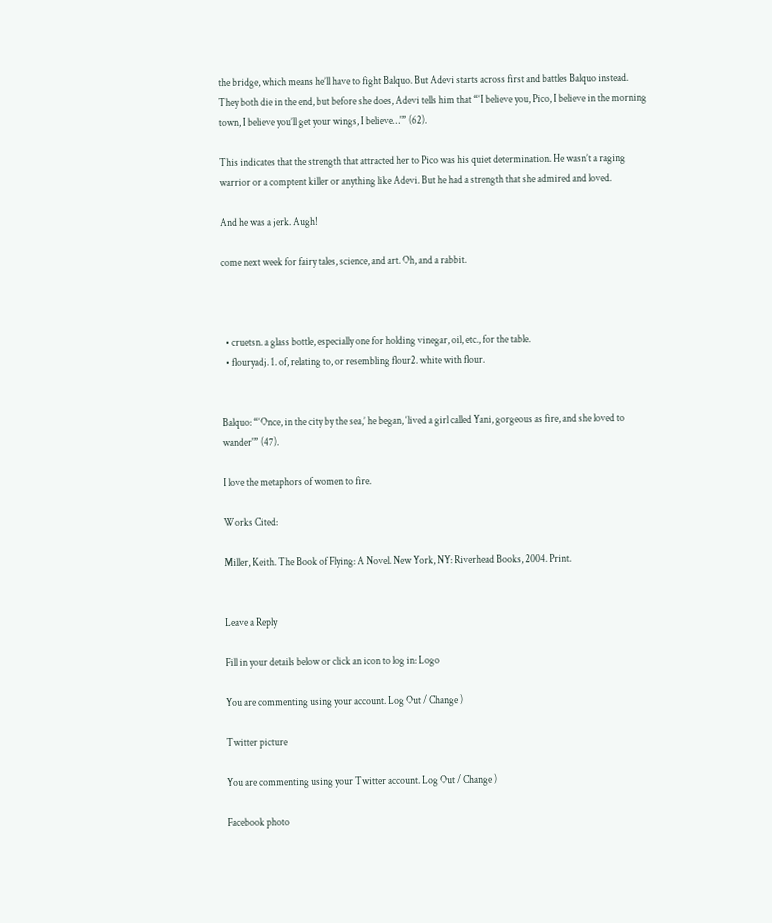the bridge, which means he’ll have to fight Balquo. But Adevi starts across first and battles Balquo instead. They both die in the end, but before she does, Adevi tells him that “‘I believe you, Pico, I believe in the morning town, I believe you’ll get your wings, I believe…'” (62).

This indicates that the strength that attracted her to Pico was his quiet determination. He wasn’t a raging warrior or a comptent killer or anything like Adevi. But he had a strength that she admired and loved.

And he was a jerk. Augh!

come next week for fairy tales, science, and art. Oh, and a rabbit.



  • cruetsn. a glass bottle, especially one for holding vinegar, oil, etc., for the table.
  • flouryadj. 1. of, relating to, or resembling flour2. white with flour.


Balquo: “‘Once, in the city by the sea,’ he began, ‘lived a girl called Yani, gorgeous as fire, and she loved to wander'” (47).

I love the metaphors of women to fire.

Works Cited:

Miller, Keith. The Book of Flying: A Novel. New York, NY: Riverhead Books, 2004. Print.


Leave a Reply

Fill in your details below or click an icon to log in: Logo

You are commenting using your account. Log Out / Change )

Twitter picture

You are commenting using your Twitter account. Log Out / Change )

Facebook photo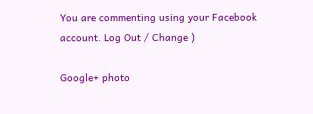You are commenting using your Facebook account. Log Out / Change )

Google+ photo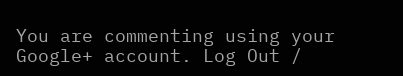You are commenting using your Google+ account. Log Out /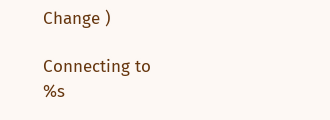Change )

Connecting to %s